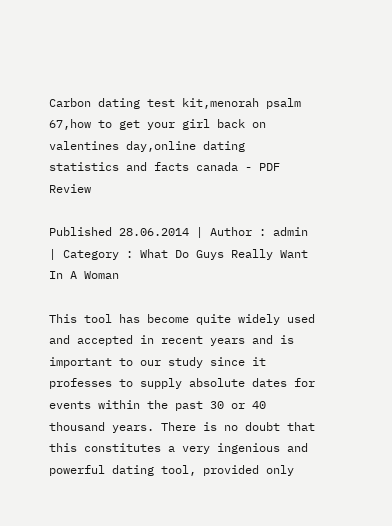Carbon dating test kit,menorah psalm 67,how to get your girl back on valentines day,online dating statistics and facts canada - PDF Review

Published 28.06.2014 | Author : admin | Category : What Do Guys Really Want In A Woman

This tool has become quite widely used and accepted in recent years and is important to our study since it professes to supply absolute dates for events within the past 30 or 40 thousand years. There is no doubt that this constitutes a very ingenious and powerful dating tool, provided only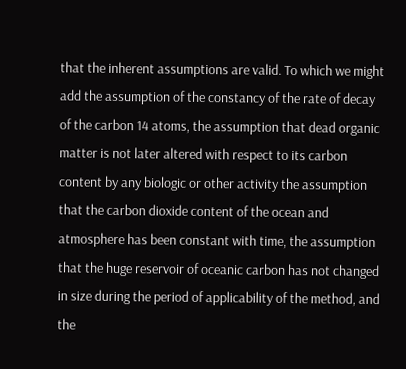that the inherent assumptions are valid. To which we might add the assumption of the constancy of the rate of decay of the carbon 14 atoms, the assumption that dead organic matter is not later altered with respect to its carbon content by any biologic or other activity the assumption that the carbon dioxide content of the ocean and atmosphere has been constant with time, the assumption that the huge reservoir of oceanic carbon has not changed in size during the period of applicability of the method, and the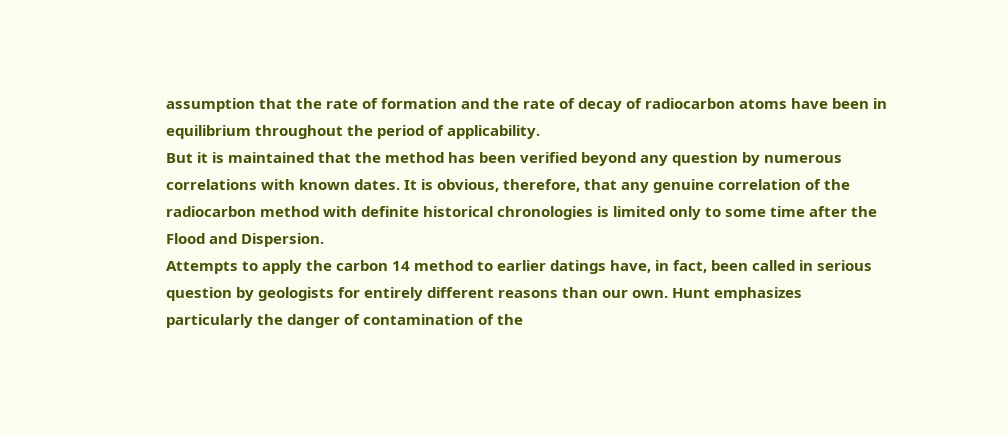assumption that the rate of formation and the rate of decay of radiocarbon atoms have been in equilibrium throughout the period of applicability.
But it is maintained that the method has been verified beyond any question by numerous correlations with known dates. It is obvious, therefore, that any genuine correlation of the radiocarbon method with definite historical chronologies is limited only to some time after the Flood and Dispersion.
Attempts to apply the carbon 14 method to earlier datings have, in fact, been called in serious question by geologists for entirely different reasons than our own. Hunt emphasizes particularly the danger of contamination of the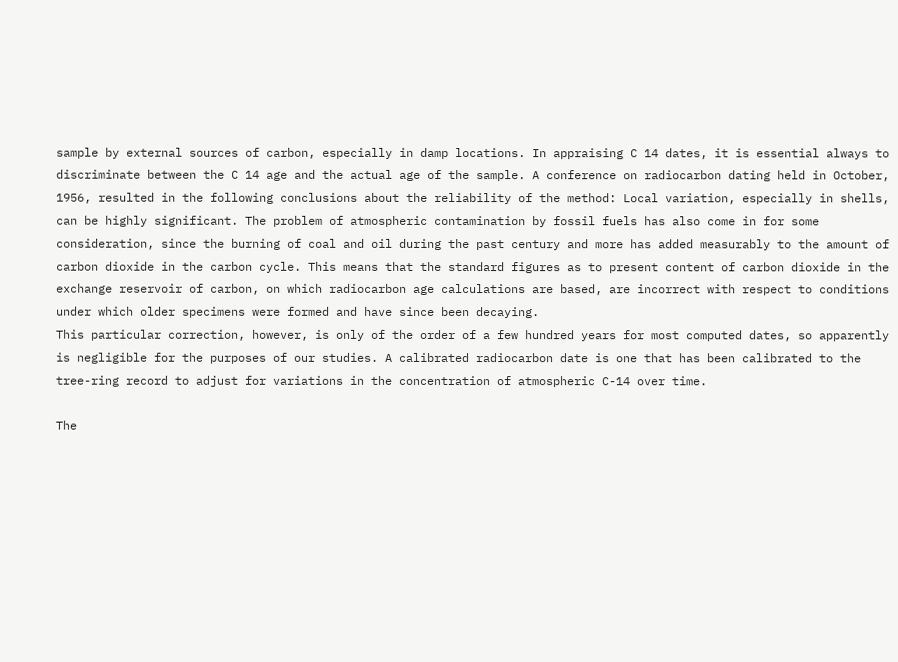sample by external sources of carbon, especially in damp locations. In appraising C 14 dates, it is essential always to discriminate between the C 14 age and the actual age of the sample. A conference on radiocarbon dating held in October, 1956, resulted in the following conclusions about the reliability of the method: Local variation, especially in shells, can be highly significant. The problem of atmospheric contamination by fossil fuels has also come in for some consideration, since the burning of coal and oil during the past century and more has added measurably to the amount of carbon dioxide in the carbon cycle. This means that the standard figures as to present content of carbon dioxide in the exchange reservoir of carbon, on which radiocarbon age calculations are based, are incorrect with respect to conditions under which older specimens were formed and have since been decaying.
This particular correction, however, is only of the order of a few hundred years for most computed dates, so apparently is negligible for the purposes of our studies. A calibrated radiocarbon date is one that has been calibrated to the tree-ring record to adjust for variations in the concentration of atmospheric C-14 over time.

The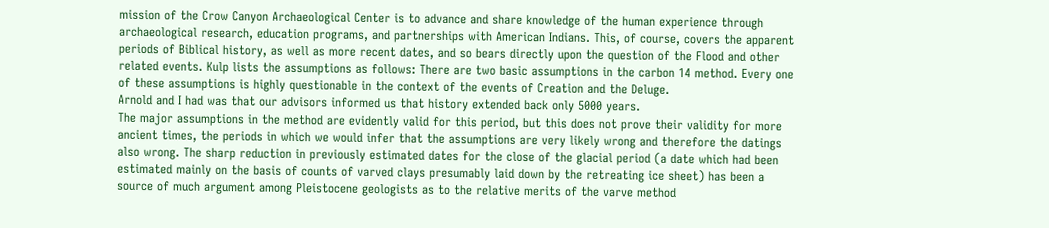mission of the Crow Canyon Archaeological Center is to advance and share knowledge of the human experience through archaeological research, education programs, and partnerships with American Indians. This, of course, covers the apparent periods of Biblical history, as well as more recent dates, and so bears directly upon the question of the Flood and other related events. Kulp lists the assumptions as follows: There are two basic assumptions in the carbon 14 method. Every one of these assumptions is highly questionable in the context of the events of Creation and the Deluge.
Arnold and I had was that our advisors informed us that history extended back only 5000 years.
The major assumptions in the method are evidently valid for this period, but this does not prove their validity for more ancient times, the periods in which we would infer that the assumptions are very likely wrong and therefore the datings also wrong. The sharp reduction in previously estimated dates for the close of the glacial period (a date which had been estimated mainly on the basis of counts of varved clays presumably laid down by the retreating ice sheet) has been a source of much argument among Pleistocene geologists as to the relative merits of the varve method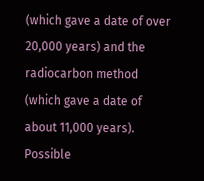(which gave a date of over 20,000 years) and the radiocarbon method (which gave a date of about 11,000 years). Possible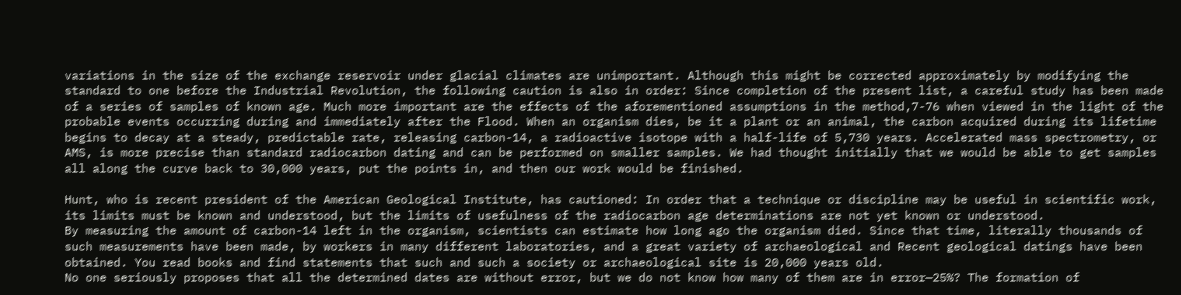variations in the size of the exchange reservoir under glacial climates are unimportant. Although this might be corrected approximately by modifying the standard to one before the Industrial Revolution, the following caution is also in order: Since completion of the present list, a careful study has been made of a series of samples of known age. Much more important are the effects of the aforementioned assumptions in the method,7-76 when viewed in the light of the probable events occurring during and immediately after the Flood. When an organism dies, be it a plant or an animal, the carbon acquired during its lifetime begins to decay at a steady, predictable rate, releasing carbon-14, a radioactive isotope with a half-life of 5,730 years. Accelerated mass spectrometry, or AMS, is more precise than standard radiocarbon dating and can be performed on smaller samples. We had thought initially that we would be able to get samples all along the curve back to 30,000 years, put the points in, and then our work would be finished.

Hunt, who is recent president of the American Geological Institute, has cautioned: In order that a technique or discipline may be useful in scientific work, its limits must be known and understood, but the limits of usefulness of the radiocarbon age determinations are not yet known or understood.
By measuring the amount of carbon-14 left in the organism, scientists can estimate how long ago the organism died. Since that time, literally thousands of such measurements have been made, by workers in many different laboratories, and a great variety of archaeological and Recent geological datings have been obtained. You read books and find statements that such and such a society or archaeological site is 20,000 years old.
No one seriously proposes that all the determined dates are without error, but we do not know how many of them are in error—25%? The formation of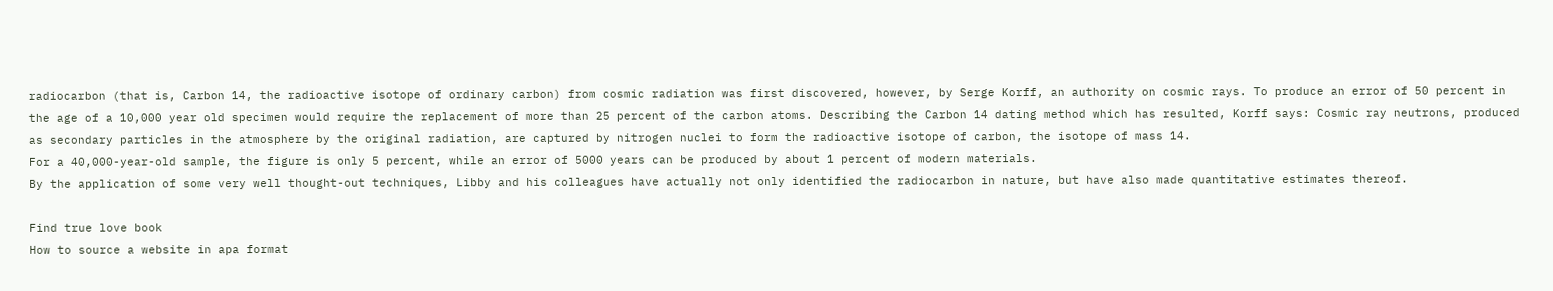radiocarbon (that is, Carbon 14, the radioactive isotope of ordinary carbon) from cosmic radiation was first discovered, however, by Serge Korff, an authority on cosmic rays. To produce an error of 50 percent in the age of a 10,000 year old specimen would require the replacement of more than 25 percent of the carbon atoms. Describing the Carbon 14 dating method which has resulted, Korff says: Cosmic ray neutrons, produced as secondary particles in the atmosphere by the original radiation, are captured by nitrogen nuclei to form the radioactive isotope of carbon, the isotope of mass 14.
For a 40,000-year-old sample, the figure is only 5 percent, while an error of 5000 years can be produced by about 1 percent of modern materials.
By the application of some very well thought-out techniques, Libby and his colleagues have actually not only identified the radiocarbon in nature, but have also made quantitative estimates thereof.

Find true love book
How to source a website in apa format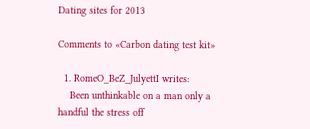Dating sites for 2013

Comments to «Carbon dating test kit»

  1. RomeO_BeZ_JulyettI writes:
    Been unthinkable on a man only a handful the stress off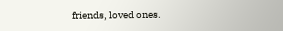friends, loved ones.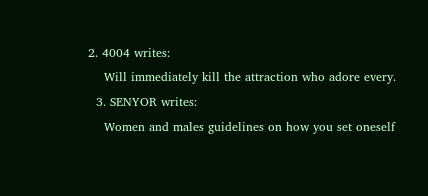2. 4004 writes:
    Will immediately kill the attraction who adore every.
  3. SENYOR writes:
    Women and males guidelines on how you set oneself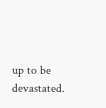up to be devastated.